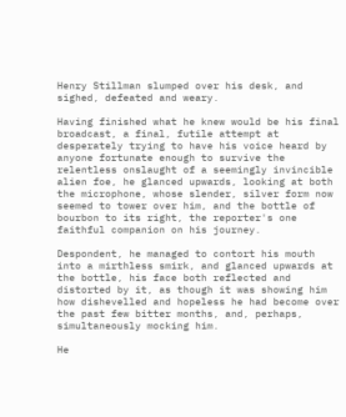Henry Stillman slumped over his desk, and sighed, defeated and weary.

Having finished what he knew would be his final broadcast, a final, futile attempt at desperately trying to have his voice heard by anyone fortunate enough to survive the relentless onslaught of a seemingly invincible alien foe, he glanced upwards, looking at both the microphone, whose slender, silver form now seemed to tower over him, and the bottle of bourbon to its right, the reporter's one faithful companion on his journey.

Despondent, he managed to contort his mouth into a mirthless smirk, and glanced upwards at the bottle, his face both reflected and distorted by it, as though it was showing him how dishevelled and hopeless he had become over the past few bitter months, and, perhaps, simultaneously mocking him.

He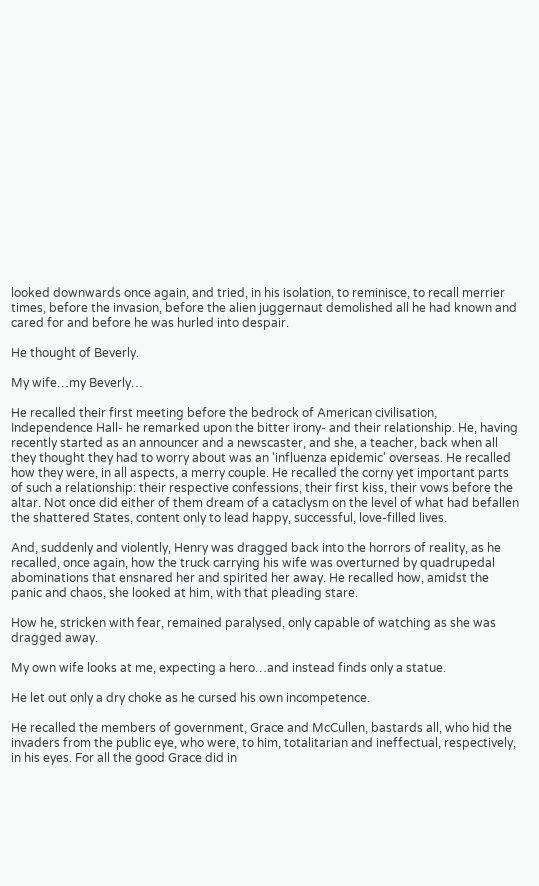looked downwards once again, and tried, in his isolation, to reminisce, to recall merrier times, before the invasion, before the alien juggernaut demolished all he had known and cared for and before he was hurled into despair.

He thought of Beverly.

My wife…my Beverly…

He recalled their first meeting before the bedrock of American civilisation, Independence Hall- he remarked upon the bitter irony- and their relationship. He, having recently started as an announcer and a newscaster, and she, a teacher, back when all they thought they had to worry about was an 'influenza epidemic' overseas. He recalled how they were, in all aspects, a merry couple. He recalled the corny yet important parts of such a relationship: their respective confessions, their first kiss, their vows before the altar. Not once did either of them dream of a cataclysm on the level of what had befallen the shattered States, content only to lead happy, successful, love-filled lives.

And, suddenly and violently, Henry was dragged back into the horrors of reality, as he recalled, once again, how the truck carrying his wife was overturned by quadrupedal abominations that ensnared her and spirited her away. He recalled how, amidst the panic and chaos, she looked at him, with that pleading stare.

How he, stricken with fear, remained paralysed, only capable of watching as she was dragged away.

My own wife looks at me, expecting a hero…and instead finds only a statue.

He let out only a dry choke as he cursed his own incompetence.

He recalled the members of government, Grace and McCullen, bastards all, who hid the invaders from the public eye, who were, to him, totalitarian and ineffectual, respectively, in his eyes. For all the good Grace did in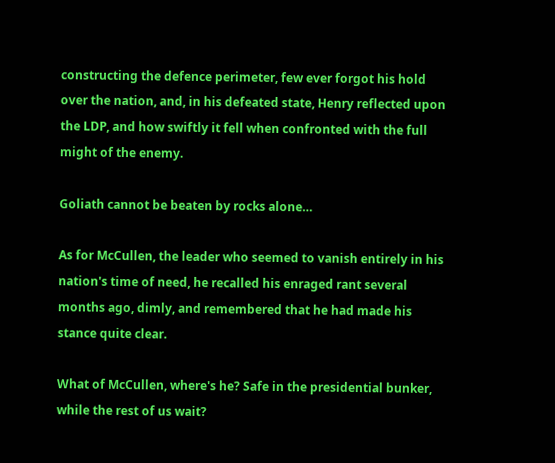constructing the defence perimeter, few ever forgot his hold over the nation, and, in his defeated state, Henry reflected upon the LDP, and how swiftly it fell when confronted with the full might of the enemy.

Goliath cannot be beaten by rocks alone…

As for McCullen, the leader who seemed to vanish entirely in his nation's time of need, he recalled his enraged rant several months ago, dimly, and remembered that he had made his stance quite clear.

What of McCullen, where's he? Safe in the presidential bunker, while the rest of us wait?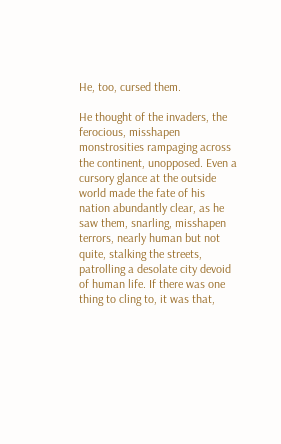He, too, cursed them.

He thought of the invaders, the ferocious, misshapen monstrosities rampaging across the continent, unopposed. Even a cursory glance at the outside world made the fate of his nation abundantly clear, as he saw them, snarling, misshapen terrors, nearly human but not quite, stalking the streets, patrolling a desolate city devoid of human life. If there was one thing to cling to, it was that,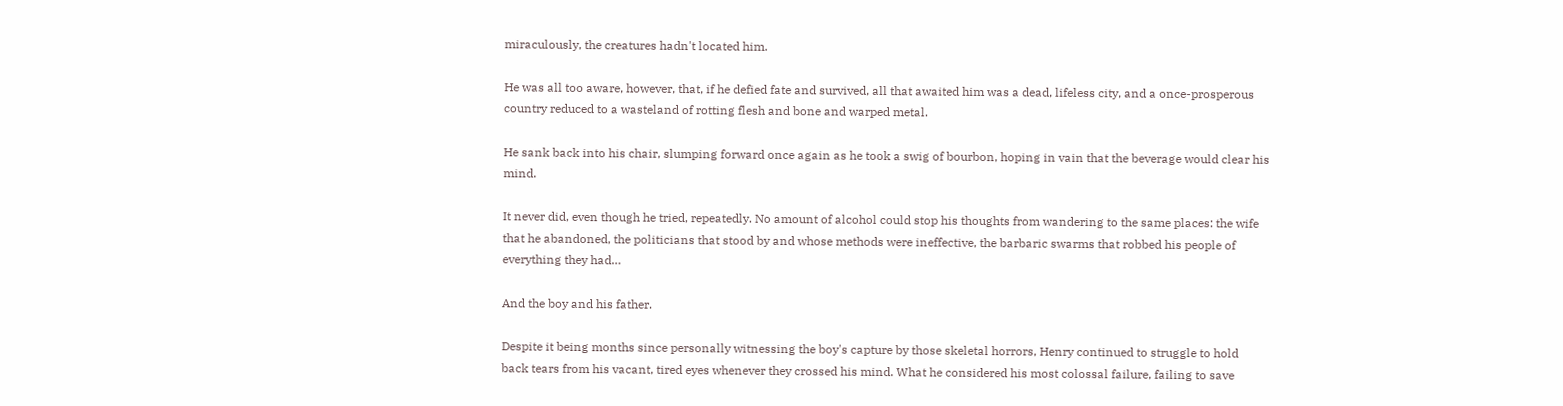miraculously, the creatures hadn't located him.

He was all too aware, however, that, if he defied fate and survived, all that awaited him was a dead, lifeless city, and a once-prosperous country reduced to a wasteland of rotting flesh and bone and warped metal.

He sank back into his chair, slumping forward once again as he took a swig of bourbon, hoping in vain that the beverage would clear his mind.

It never did, even though he tried, repeatedly. No amount of alcohol could stop his thoughts from wandering to the same places: the wife that he abandoned, the politicians that stood by and whose methods were ineffective, the barbaric swarms that robbed his people of everything they had…

And the boy and his father.

Despite it being months since personally witnessing the boy's capture by those skeletal horrors, Henry continued to struggle to hold back tears from his vacant, tired eyes whenever they crossed his mind. What he considered his most colossal failure, failing to save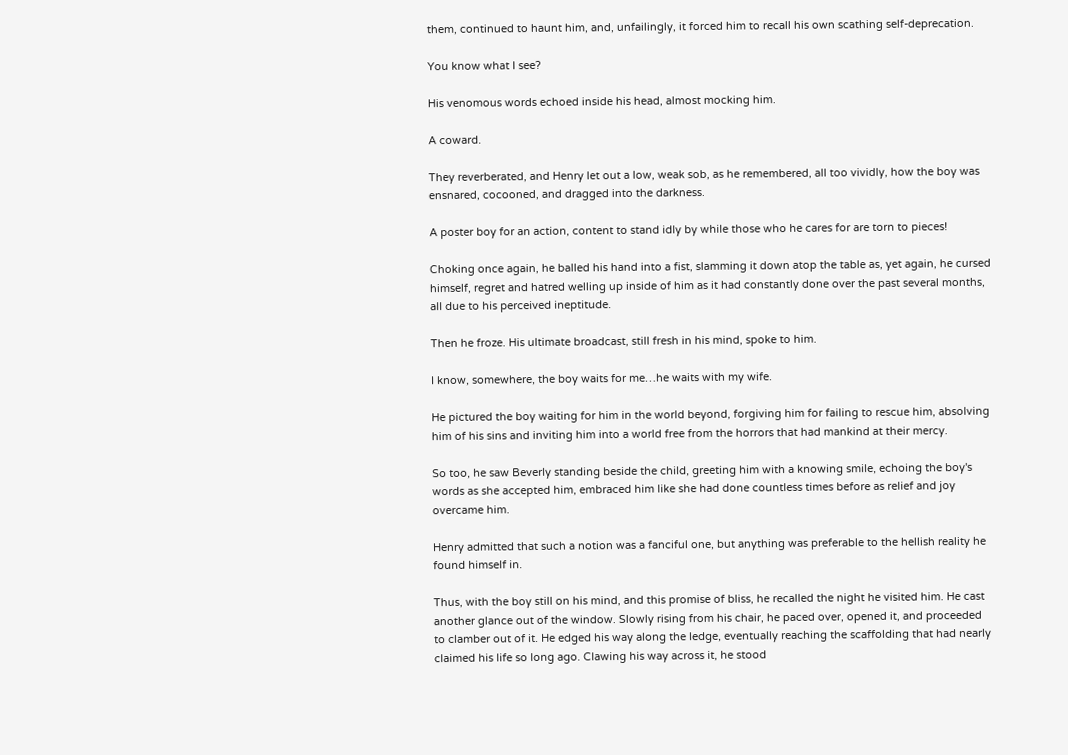them, continued to haunt him, and, unfailingly, it forced him to recall his own scathing self-deprecation.

You know what I see?

His venomous words echoed inside his head, almost mocking him.

A coward.

They reverberated, and Henry let out a low, weak sob, as he remembered, all too vividly, how the boy was ensnared, cocooned, and dragged into the darkness.

A poster boy for an action, content to stand idly by while those who he cares for are torn to pieces!

Choking once again, he balled his hand into a fist, slamming it down atop the table as, yet again, he cursed himself, regret and hatred welling up inside of him as it had constantly done over the past several months, all due to his perceived ineptitude.

Then he froze. His ultimate broadcast, still fresh in his mind, spoke to him.

I know, somewhere, the boy waits for me…he waits with my wife.

He pictured the boy waiting for him in the world beyond, forgiving him for failing to rescue him, absolving him of his sins and inviting him into a world free from the horrors that had mankind at their mercy.

So too, he saw Beverly standing beside the child, greeting him with a knowing smile, echoing the boy's words as she accepted him, embraced him like she had done countless times before as relief and joy overcame him.

Henry admitted that such a notion was a fanciful one, but anything was preferable to the hellish reality he found himself in.

Thus, with the boy still on his mind, and this promise of bliss, he recalled the night he visited him. He cast another glance out of the window. Slowly rising from his chair, he paced over, opened it, and proceeded to clamber out of it. He edged his way along the ledge, eventually reaching the scaffolding that had nearly claimed his life so long ago. Clawing his way across it, he stood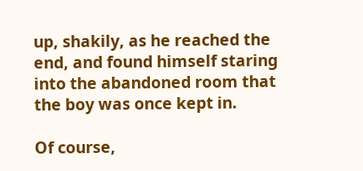up, shakily, as he reached the end, and found himself staring into the abandoned room that the boy was once kept in.

Of course,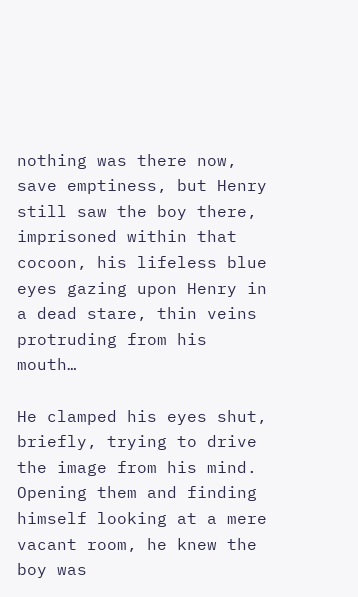nothing was there now, save emptiness, but Henry still saw the boy there, imprisoned within that cocoon, his lifeless blue eyes gazing upon Henry in a dead stare, thin veins protruding from his mouth…

He clamped his eyes shut, briefly, trying to drive the image from his mind. Opening them and finding himself looking at a mere vacant room, he knew the boy was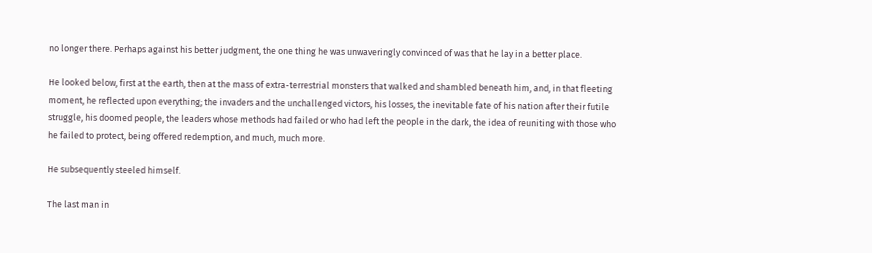no longer there. Perhaps against his better judgment, the one thing he was unwaveringly convinced of was that he lay in a better place.

He looked below, first at the earth, then at the mass of extra-terrestrial monsters that walked and shambled beneath him, and, in that fleeting moment, he reflected upon everything; the invaders and the unchallenged victors, his losses, the inevitable fate of his nation after their futile struggle, his doomed people, the leaders whose methods had failed or who had left the people in the dark, the idea of reuniting with those who he failed to protect, being offered redemption, and much, much more.

He subsequently steeled himself.

The last man in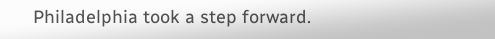Philadelphia took a step forward.